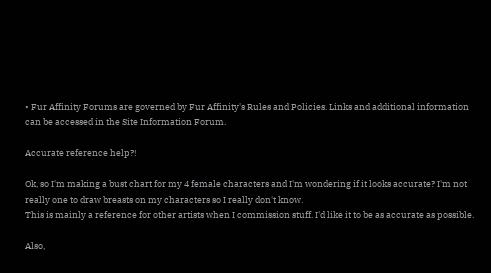• Fur Affinity Forums are governed by Fur Affinity's Rules and Policies. Links and additional information can be accessed in the Site Information Forum.

Accurate reference help?!

Ok, so I'm making a bust chart for my 4 female characters and I'm wondering if it looks accurate? I'm not really one to draw breasts on my characters so I really don't know.
This is mainly a reference for other artists when I commission stuff. I'd like it to be as accurate as possible.

Also,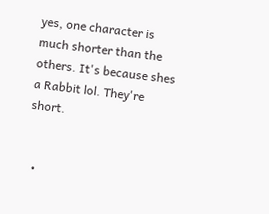yes, one character is much shorter than the others. It's because shes a Rabbit lol. They're short.


  •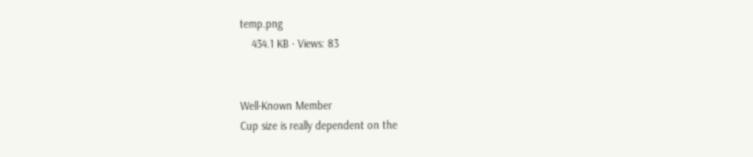temp.png
    434.1 KB · Views: 83


Well-Known Member
Cup size is really dependent on the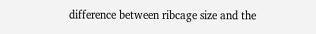difference between ribcage size and the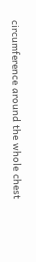circumference around the whole chest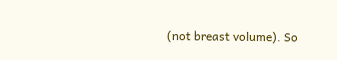(not breast volume). So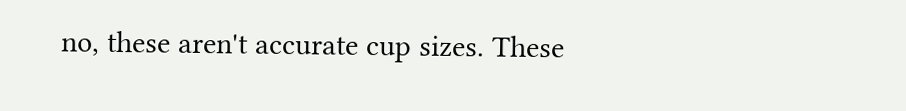no, these aren't accurate cup sizes. These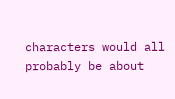characters would all probably be about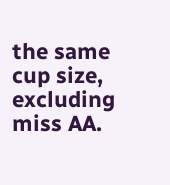the same cup size, excluding miss AA.